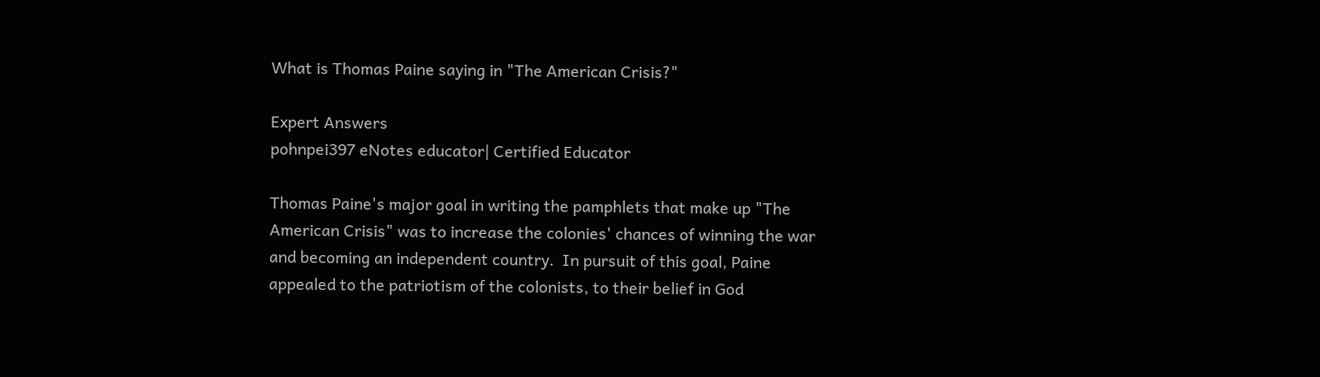What is Thomas Paine saying in "The American Crisis?"

Expert Answers
pohnpei397 eNotes educator| Certified Educator

Thomas Paine's major goal in writing the pamphlets that make up "The American Crisis" was to increase the colonies' chances of winning the war and becoming an independent country.  In pursuit of this goal, Paine appealed to the patriotism of the colonists, to their belief in God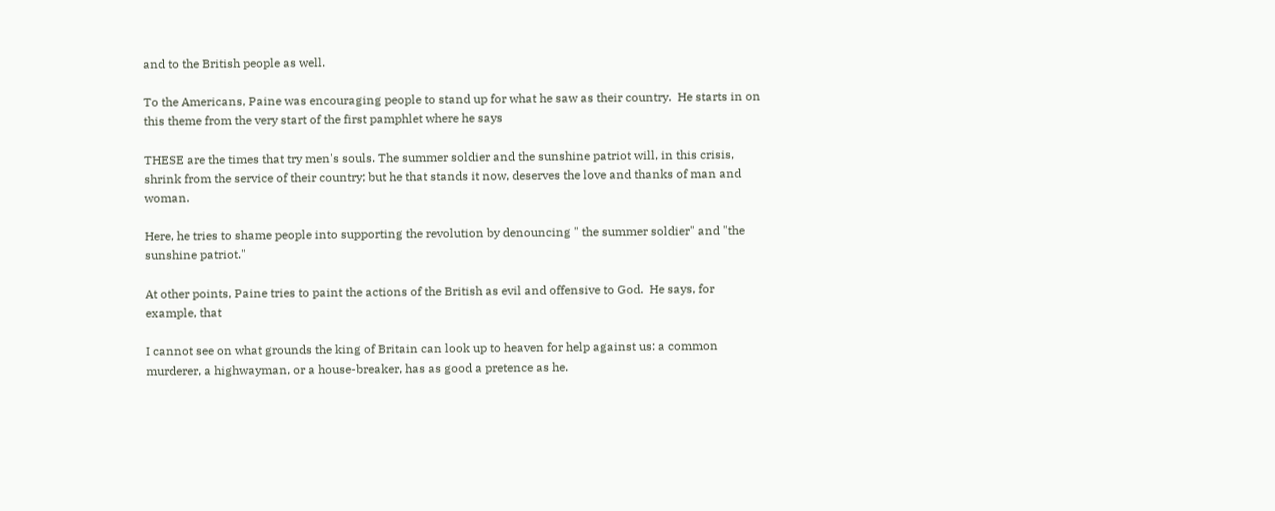and to the British people as well.

To the Americans, Paine was encouraging people to stand up for what he saw as their country.  He starts in on this theme from the very start of the first pamphlet where he says

THESE are the times that try men's souls. The summer soldier and the sunshine patriot will, in this crisis, shrink from the service of their country; but he that stands it now, deserves the love and thanks of man and woman.

Here, he tries to shame people into supporting the revolution by denouncing " the summer soldier" and "the sunshine patriot."

At other points, Paine tries to paint the actions of the British as evil and offensive to God.  He says, for example, that

I cannot see on what grounds the king of Britain can look up to heaven for help against us: a common murderer, a highwayman, or a house-breaker, has as good a pretence as he.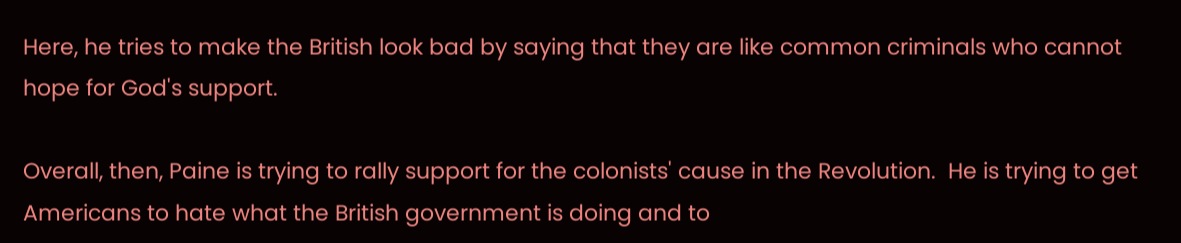Here, he tries to make the British look bad by saying that they are like common criminals who cannot hope for God's support.

Overall, then, Paine is trying to rally support for the colonists' cause in the Revolution.  He is trying to get Americans to hate what the British government is doing and to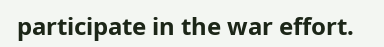participate in the war effort.